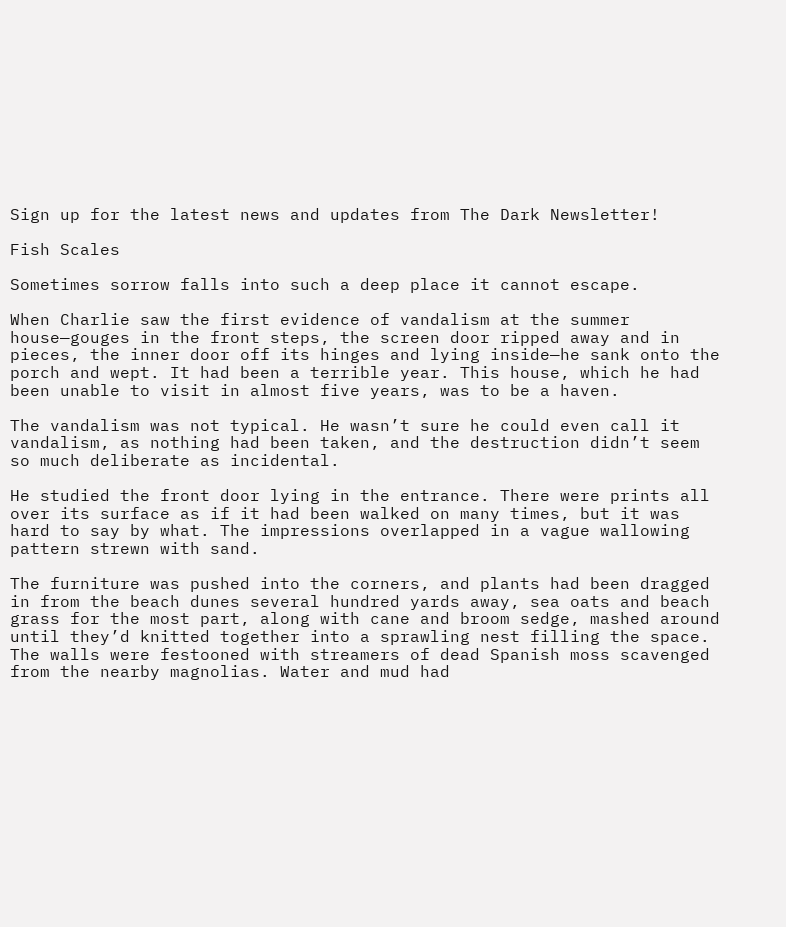Sign up for the latest news and updates from The Dark Newsletter!

Fish Scales

Sometimes sorrow falls into such a deep place it cannot escape.

When Charlie saw the first evidence of vandalism at the summer house—gouges in the front steps, the screen door ripped away and in pieces, the inner door off its hinges and lying inside—he sank onto the porch and wept. It had been a terrible year. This house, which he had been unable to visit in almost five years, was to be a haven.

The vandalism was not typical. He wasn’t sure he could even call it vandalism, as nothing had been taken, and the destruction didn’t seem so much deliberate as incidental.

He studied the front door lying in the entrance. There were prints all over its surface as if it had been walked on many times, but it was hard to say by what. The impressions overlapped in a vague wallowing pattern strewn with sand.

The furniture was pushed into the corners, and plants had been dragged in from the beach dunes several hundred yards away, sea oats and beach grass for the most part, along with cane and broom sedge, mashed around until they’d knitted together into a sprawling nest filling the space. The walls were festooned with streamers of dead Spanish moss scavenged from the nearby magnolias. Water and mud had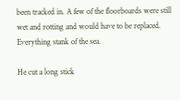been tracked in. A few of the floorboards were still wet and rotting and would have to be replaced. Everything stank of the sea.

He cut a long stick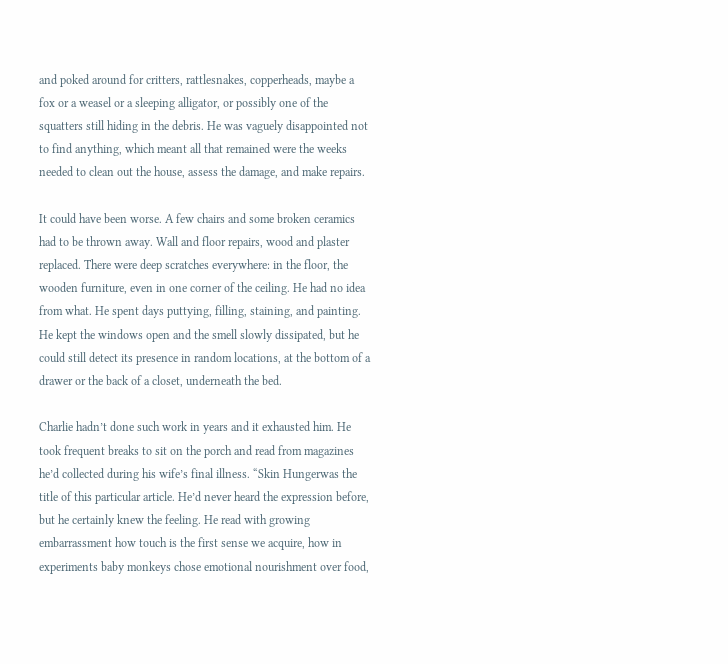and poked around for critters, rattlesnakes, copperheads, maybe a fox or a weasel or a sleeping alligator, or possibly one of the squatters still hiding in the debris. He was vaguely disappointed not to find anything, which meant all that remained were the weeks needed to clean out the house, assess the damage, and make repairs.

It could have been worse. A few chairs and some broken ceramics had to be thrown away. Wall and floor repairs, wood and plaster replaced. There were deep scratches everywhere: in the floor, the wooden furniture, even in one corner of the ceiling. He had no idea from what. He spent days puttying, filling, staining, and painting. He kept the windows open and the smell slowly dissipated, but he could still detect its presence in random locations, at the bottom of a drawer or the back of a closet, underneath the bed.

Charlie hadn’t done such work in years and it exhausted him. He took frequent breaks to sit on the porch and read from magazines he’d collected during his wife’s final illness. “Skin Hungerwas the title of this particular article. He’d never heard the expression before, but he certainly knew the feeling. He read with growing embarrassment how touch is the first sense we acquire, how in experiments baby monkeys chose emotional nourishment over food,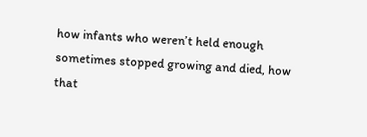how infants who weren’t held enough sometimes stopped growing and died, how that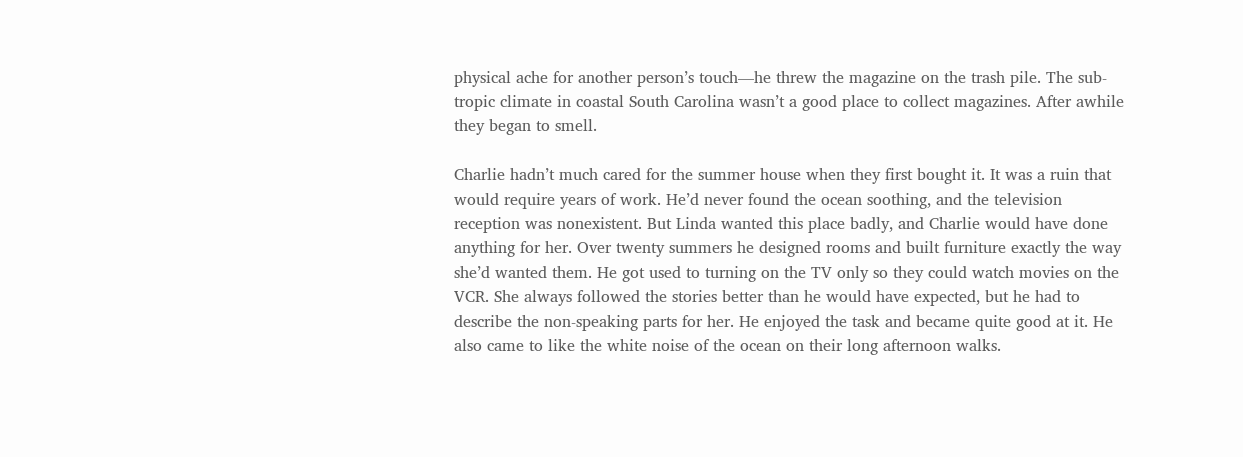physical ache for another person’s touch—he threw the magazine on the trash pile. The sub-tropic climate in coastal South Carolina wasn’t a good place to collect magazines. After awhile they began to smell.

Charlie hadn’t much cared for the summer house when they first bought it. It was a ruin that would require years of work. He’d never found the ocean soothing, and the television reception was nonexistent. But Linda wanted this place badly, and Charlie would have done anything for her. Over twenty summers he designed rooms and built furniture exactly the way she’d wanted them. He got used to turning on the TV only so they could watch movies on the VCR. She always followed the stories better than he would have expected, but he had to describe the non-speaking parts for her. He enjoyed the task and became quite good at it. He also came to like the white noise of the ocean on their long afternoon walks.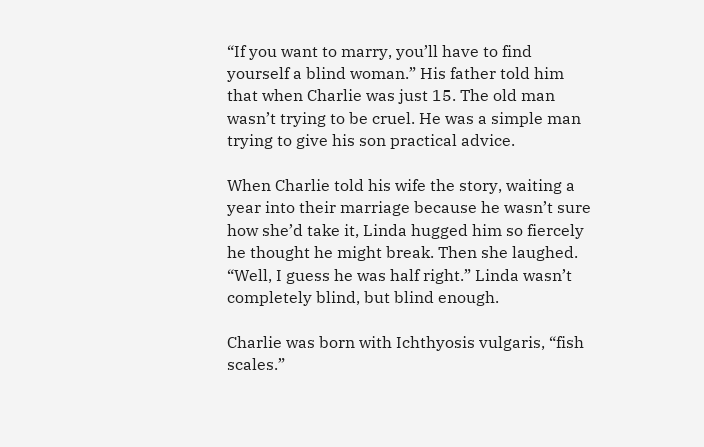“If you want to marry, you’ll have to find yourself a blind woman.” His father told him that when Charlie was just 15. The old man wasn’t trying to be cruel. He was a simple man trying to give his son practical advice.

When Charlie told his wife the story, waiting a year into their marriage because he wasn’t sure how she’d take it, Linda hugged him so fiercely he thought he might break. Then she laughed. “Well, I guess he was half right.” Linda wasn’t completely blind, but blind enough.

Charlie was born with Ichthyosis vulgaris, “fish scales.”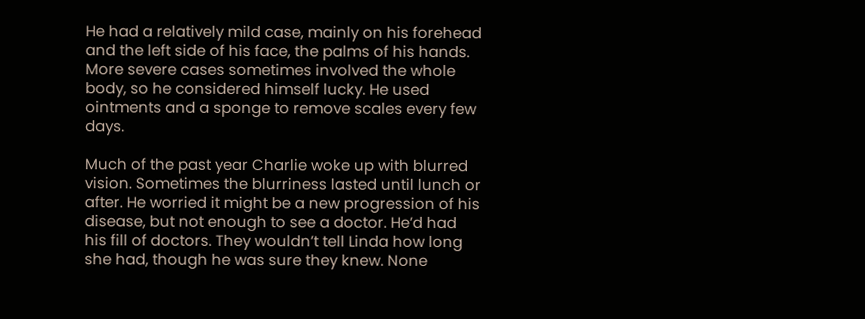He had a relatively mild case, mainly on his forehead and the left side of his face, the palms of his hands. More severe cases sometimes involved the whole body, so he considered himself lucky. He used ointments and a sponge to remove scales every few days.

Much of the past year Charlie woke up with blurred vision. Sometimes the blurriness lasted until lunch or after. He worried it might be a new progression of his disease, but not enough to see a doctor. He’d had his fill of doctors. They wouldn’t tell Linda how long she had, though he was sure they knew. None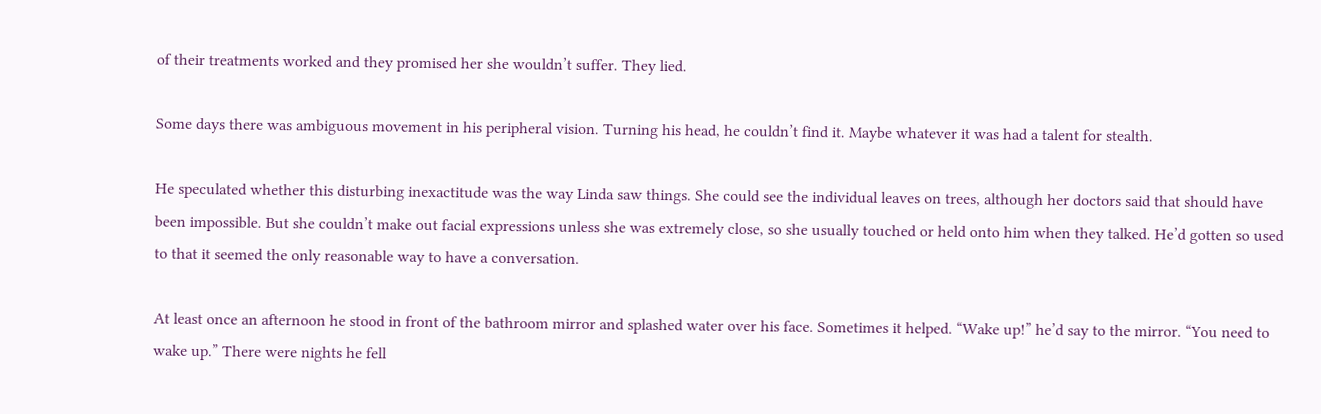of their treatments worked and they promised her she wouldn’t suffer. They lied.

Some days there was ambiguous movement in his peripheral vision. Turning his head, he couldn’t find it. Maybe whatever it was had a talent for stealth.

He speculated whether this disturbing inexactitude was the way Linda saw things. She could see the individual leaves on trees, although her doctors said that should have been impossible. But she couldn’t make out facial expressions unless she was extremely close, so she usually touched or held onto him when they talked. He’d gotten so used to that it seemed the only reasonable way to have a conversation.

At least once an afternoon he stood in front of the bathroom mirror and splashed water over his face. Sometimes it helped. “Wake up!” he’d say to the mirror. “You need to wake up.” There were nights he fell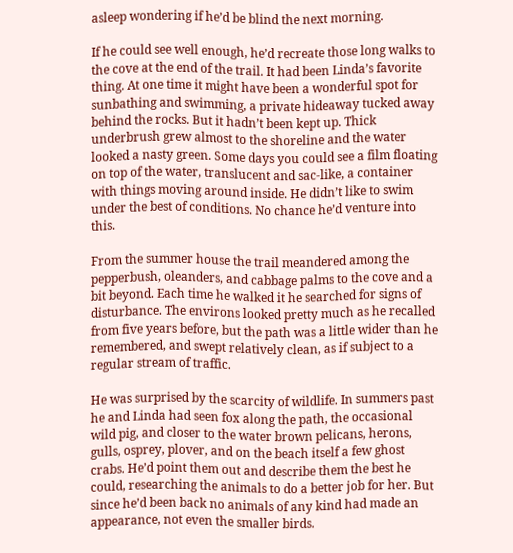asleep wondering if he’d be blind the next morning.

If he could see well enough, he’d recreate those long walks to the cove at the end of the trail. It had been Linda’s favorite thing. At one time it might have been a wonderful spot for sunbathing and swimming, a private hideaway tucked away behind the rocks. But it hadn’t been kept up. Thick underbrush grew almost to the shoreline and the water looked a nasty green. Some days you could see a film floating on top of the water, translucent and sac-like, a container with things moving around inside. He didn’t like to swim under the best of conditions. No chance he’d venture into this.

From the summer house the trail meandered among the pepperbush, oleanders, and cabbage palms to the cove and a bit beyond. Each time he walked it he searched for signs of disturbance. The environs looked pretty much as he recalled from five years before, but the path was a little wider than he remembered, and swept relatively clean, as if subject to a regular stream of traffic.

He was surprised by the scarcity of wildlife. In summers past he and Linda had seen fox along the path, the occasional wild pig, and closer to the water brown pelicans, herons, gulls, osprey, plover, and on the beach itself a few ghost crabs. He’d point them out and describe them the best he could, researching the animals to do a better job for her. But since he’d been back no animals of any kind had made an appearance, not even the smaller birds.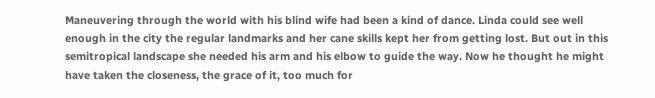Maneuvering through the world with his blind wife had been a kind of dance. Linda could see well enough in the city the regular landmarks and her cane skills kept her from getting lost. But out in this semitropical landscape she needed his arm and his elbow to guide the way. Now he thought he might have taken the closeness, the grace of it, too much for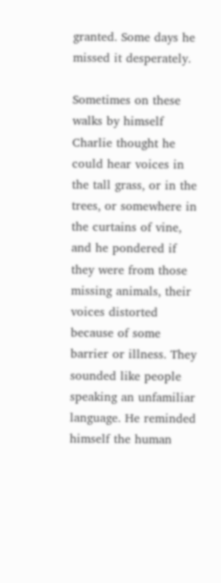granted. Some days he missed it desperately.

Sometimes on these walks by himself Charlie thought he could hear voices in the tall grass, or in the trees, or somewhere in the curtains of vine, and he pondered if they were from those missing animals, their voices distorted because of some barrier or illness. They sounded like people speaking an unfamiliar language. He reminded himself the human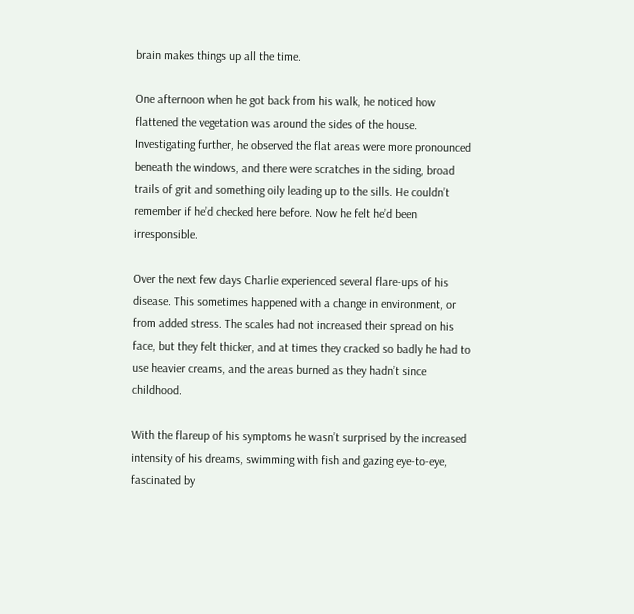brain makes things up all the time.

One afternoon when he got back from his walk, he noticed how flattened the vegetation was around the sides of the house. Investigating further, he observed the flat areas were more pronounced beneath the windows, and there were scratches in the siding, broad trails of grit and something oily leading up to the sills. He couldn’t remember if he’d checked here before. Now he felt he’d been irresponsible.

Over the next few days Charlie experienced several flare-ups of his disease. This sometimes happened with a change in environment, or from added stress. The scales had not increased their spread on his face, but they felt thicker, and at times they cracked so badly he had to use heavier creams, and the areas burned as they hadn’t since childhood.

With the flareup of his symptoms he wasn’t surprised by the increased intensity of his dreams, swimming with fish and gazing eye-to-eye, fascinated by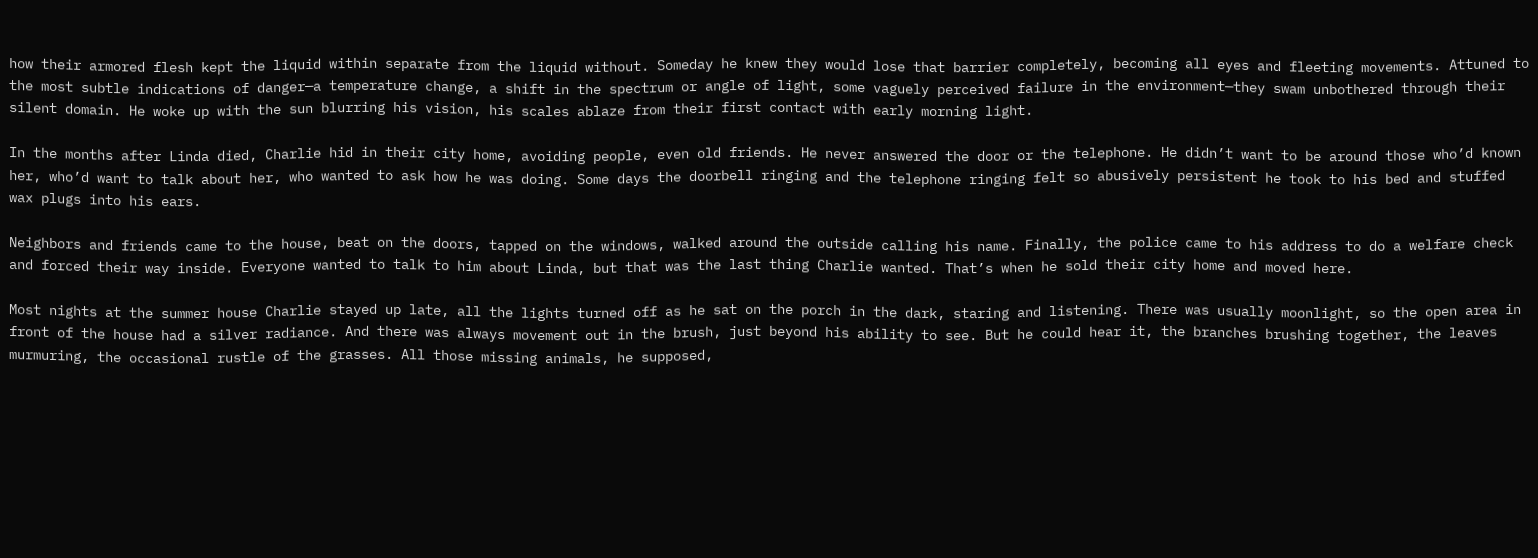how their armored flesh kept the liquid within separate from the liquid without. Someday he knew they would lose that barrier completely, becoming all eyes and fleeting movements. Attuned to the most subtle indications of danger—a temperature change, a shift in the spectrum or angle of light, some vaguely perceived failure in the environment—they swam unbothered through their silent domain. He woke up with the sun blurring his vision, his scales ablaze from their first contact with early morning light.

In the months after Linda died, Charlie hid in their city home, avoiding people, even old friends. He never answered the door or the telephone. He didn’t want to be around those who’d known her, who’d want to talk about her, who wanted to ask how he was doing. Some days the doorbell ringing and the telephone ringing felt so abusively persistent he took to his bed and stuffed wax plugs into his ears.

Neighbors and friends came to the house, beat on the doors, tapped on the windows, walked around the outside calling his name. Finally, the police came to his address to do a welfare check and forced their way inside. Everyone wanted to talk to him about Linda, but that was the last thing Charlie wanted. That’s when he sold their city home and moved here.

Most nights at the summer house Charlie stayed up late, all the lights turned off as he sat on the porch in the dark, staring and listening. There was usually moonlight, so the open area in front of the house had a silver radiance. And there was always movement out in the brush, just beyond his ability to see. But he could hear it, the branches brushing together, the leaves murmuring, the occasional rustle of the grasses. All those missing animals, he supposed,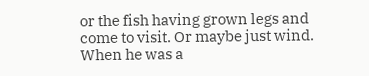or the fish having grown legs and come to visit. Or maybe just wind. When he was a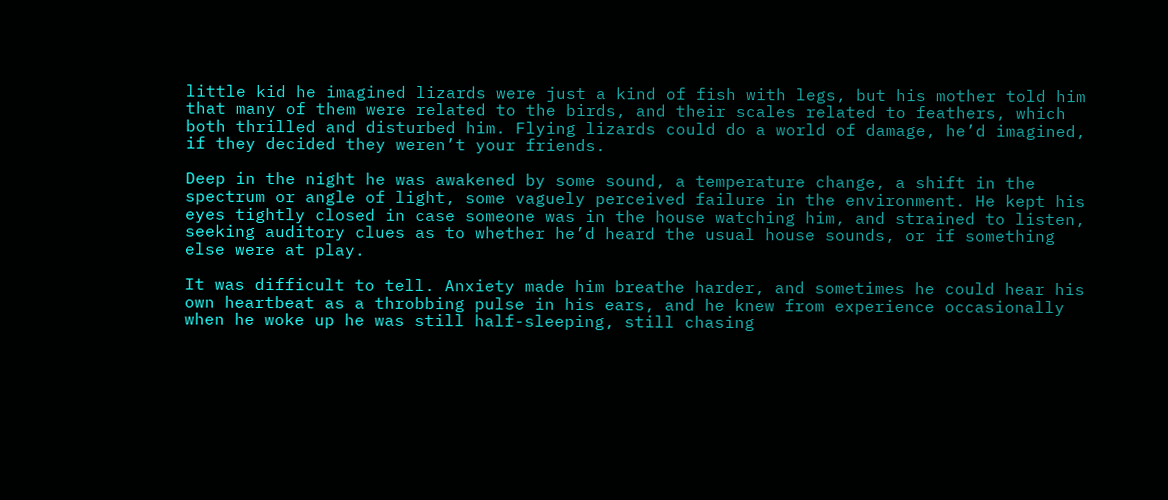little kid he imagined lizards were just a kind of fish with legs, but his mother told him that many of them were related to the birds, and their scales related to feathers, which both thrilled and disturbed him. Flying lizards could do a world of damage, he’d imagined, if they decided they weren’t your friends.

Deep in the night he was awakened by some sound, a temperature change, a shift in the spectrum or angle of light, some vaguely perceived failure in the environment. He kept his eyes tightly closed in case someone was in the house watching him, and strained to listen, seeking auditory clues as to whether he’d heard the usual house sounds, or if something else were at play.

It was difficult to tell. Anxiety made him breathe harder, and sometimes he could hear his own heartbeat as a throbbing pulse in his ears, and he knew from experience occasionally when he woke up he was still half-sleeping, still chasing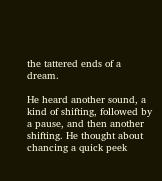the tattered ends of a dream.

He heard another sound, a kind of shifting, followed by a pause, and then another shifting. He thought about chancing a quick peek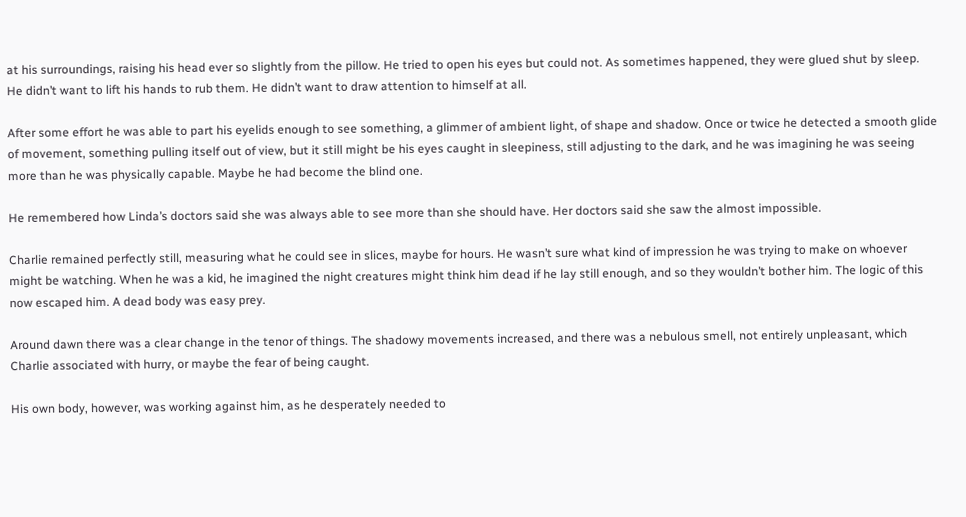at his surroundings, raising his head ever so slightly from the pillow. He tried to open his eyes but could not. As sometimes happened, they were glued shut by sleep. He didn’t want to lift his hands to rub them. He didn’t want to draw attention to himself at all.

After some effort he was able to part his eyelids enough to see something, a glimmer of ambient light, of shape and shadow. Once or twice he detected a smooth glide of movement, something pulling itself out of view, but it still might be his eyes caught in sleepiness, still adjusting to the dark, and he was imagining he was seeing more than he was physically capable. Maybe he had become the blind one.

He remembered how Linda’s doctors said she was always able to see more than she should have. Her doctors said she saw the almost impossible.

Charlie remained perfectly still, measuring what he could see in slices, maybe for hours. He wasn’t sure what kind of impression he was trying to make on whoever might be watching. When he was a kid, he imagined the night creatures might think him dead if he lay still enough, and so they wouldn’t bother him. The logic of this now escaped him. A dead body was easy prey.

Around dawn there was a clear change in the tenor of things. The shadowy movements increased, and there was a nebulous smell, not entirely unpleasant, which Charlie associated with hurry, or maybe the fear of being caught.

His own body, however, was working against him, as he desperately needed to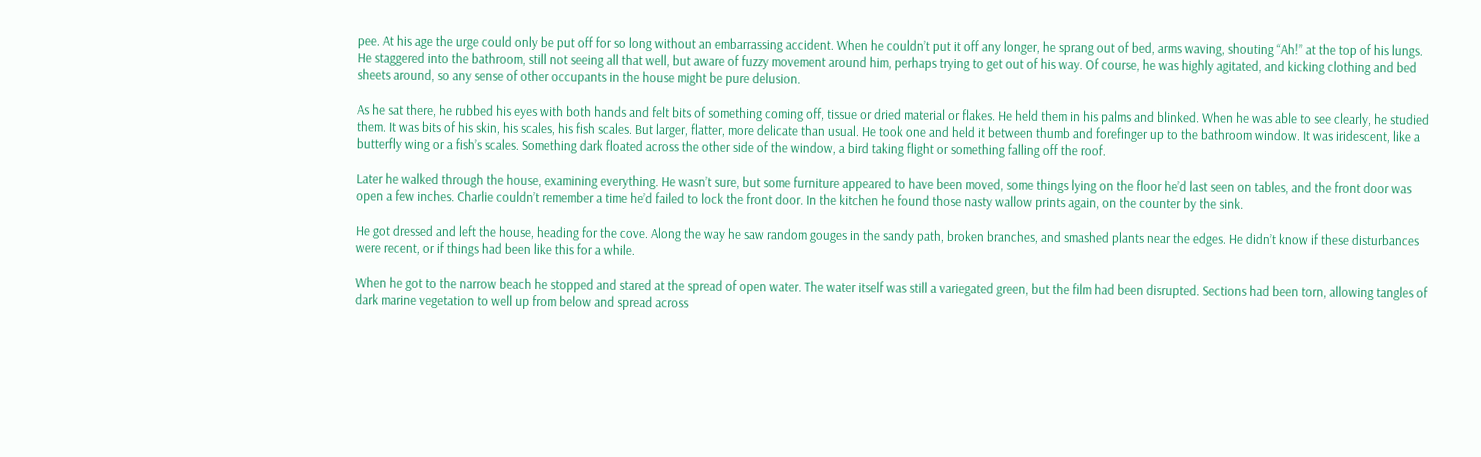pee. At his age the urge could only be put off for so long without an embarrassing accident. When he couldn’t put it off any longer, he sprang out of bed, arms waving, shouting “Ah!” at the top of his lungs. He staggered into the bathroom, still not seeing all that well, but aware of fuzzy movement around him, perhaps trying to get out of his way. Of course, he was highly agitated, and kicking clothing and bed sheets around, so any sense of other occupants in the house might be pure delusion.

As he sat there, he rubbed his eyes with both hands and felt bits of something coming off, tissue or dried material or flakes. He held them in his palms and blinked. When he was able to see clearly, he studied them. It was bits of his skin, his scales, his fish scales. But larger, flatter, more delicate than usual. He took one and held it between thumb and forefinger up to the bathroom window. It was iridescent, like a butterfly wing or a fish’s scales. Something dark floated across the other side of the window, a bird taking flight or something falling off the roof.

Later he walked through the house, examining everything. He wasn’t sure, but some furniture appeared to have been moved, some things lying on the floor he’d last seen on tables, and the front door was open a few inches. Charlie couldn’t remember a time he’d failed to lock the front door. In the kitchen he found those nasty wallow prints again, on the counter by the sink.

He got dressed and left the house, heading for the cove. Along the way he saw random gouges in the sandy path, broken branches, and smashed plants near the edges. He didn’t know if these disturbances were recent, or if things had been like this for a while.

When he got to the narrow beach he stopped and stared at the spread of open water. The water itself was still a variegated green, but the film had been disrupted. Sections had been torn, allowing tangles of dark marine vegetation to well up from below and spread across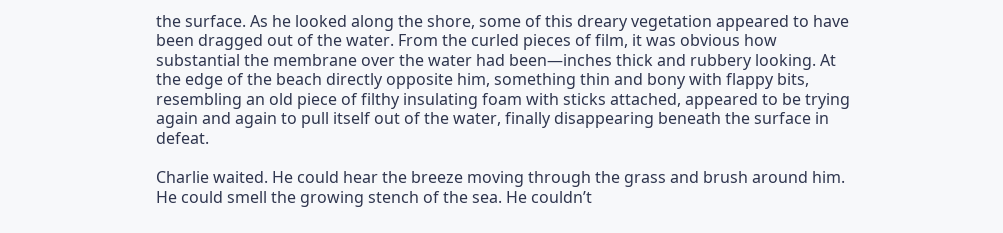the surface. As he looked along the shore, some of this dreary vegetation appeared to have been dragged out of the water. From the curled pieces of film, it was obvious how substantial the membrane over the water had been—inches thick and rubbery looking. At the edge of the beach directly opposite him, something thin and bony with flappy bits, resembling an old piece of filthy insulating foam with sticks attached, appeared to be trying again and again to pull itself out of the water, finally disappearing beneath the surface in defeat.

Charlie waited. He could hear the breeze moving through the grass and brush around him. He could smell the growing stench of the sea. He couldn’t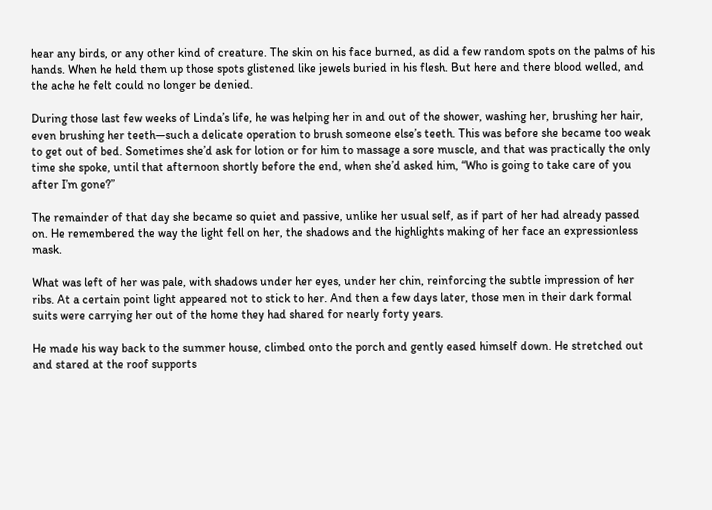hear any birds, or any other kind of creature. The skin on his face burned, as did a few random spots on the palms of his hands. When he held them up those spots glistened like jewels buried in his flesh. But here and there blood welled, and the ache he felt could no longer be denied.

During those last few weeks of Linda’s life, he was helping her in and out of the shower, washing her, brushing her hair, even brushing her teeth—such a delicate operation to brush someone else’s teeth. This was before she became too weak to get out of bed. Sometimes she’d ask for lotion or for him to massage a sore muscle, and that was practically the only time she spoke, until that afternoon shortly before the end, when she’d asked him, “Who is going to take care of you after I’m gone?”

The remainder of that day she became so quiet and passive, unlike her usual self, as if part of her had already passed on. He remembered the way the light fell on her, the shadows and the highlights making of her face an expressionless mask.

What was left of her was pale, with shadows under her eyes, under her chin, reinforcing the subtle impression of her ribs. At a certain point light appeared not to stick to her. And then a few days later, those men in their dark formal suits were carrying her out of the home they had shared for nearly forty years.

He made his way back to the summer house, climbed onto the porch and gently eased himself down. He stretched out and stared at the roof supports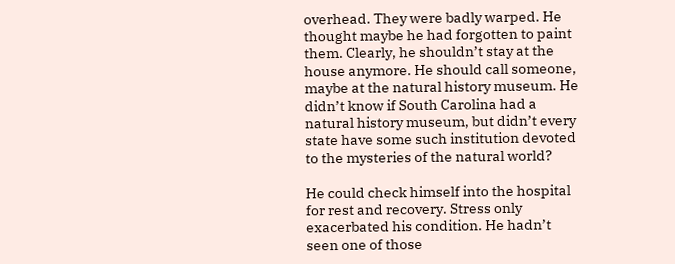overhead. They were badly warped. He thought maybe he had forgotten to paint them. Clearly, he shouldn’t stay at the house anymore. He should call someone, maybe at the natural history museum. He didn’t know if South Carolina had a natural history museum, but didn’t every state have some such institution devoted to the mysteries of the natural world?

He could check himself into the hospital for rest and recovery. Stress only exacerbated his condition. He hadn’t seen one of those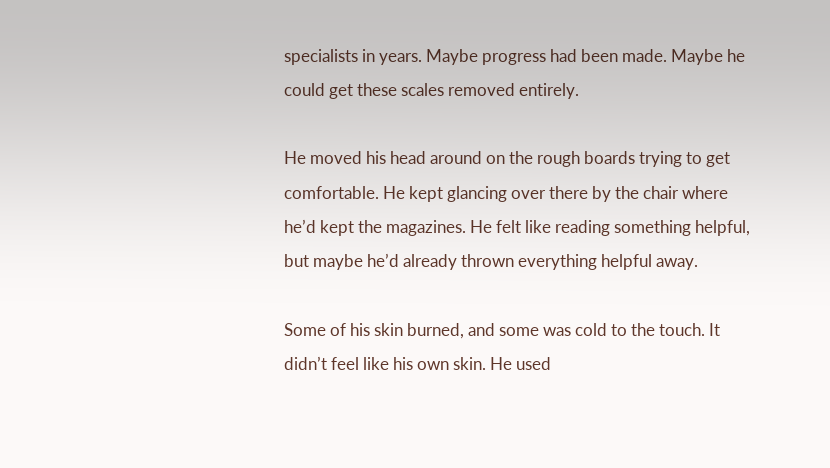specialists in years. Maybe progress had been made. Maybe he could get these scales removed entirely.

He moved his head around on the rough boards trying to get comfortable. He kept glancing over there by the chair where he’d kept the magazines. He felt like reading something helpful, but maybe he’d already thrown everything helpful away.

Some of his skin burned, and some was cold to the touch. It didn’t feel like his own skin. He used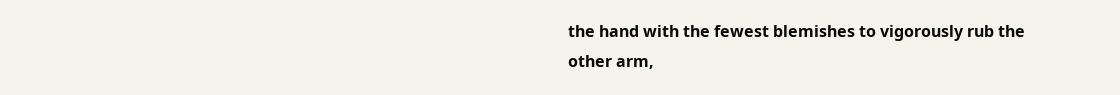the hand with the fewest blemishes to vigorously rub the other arm,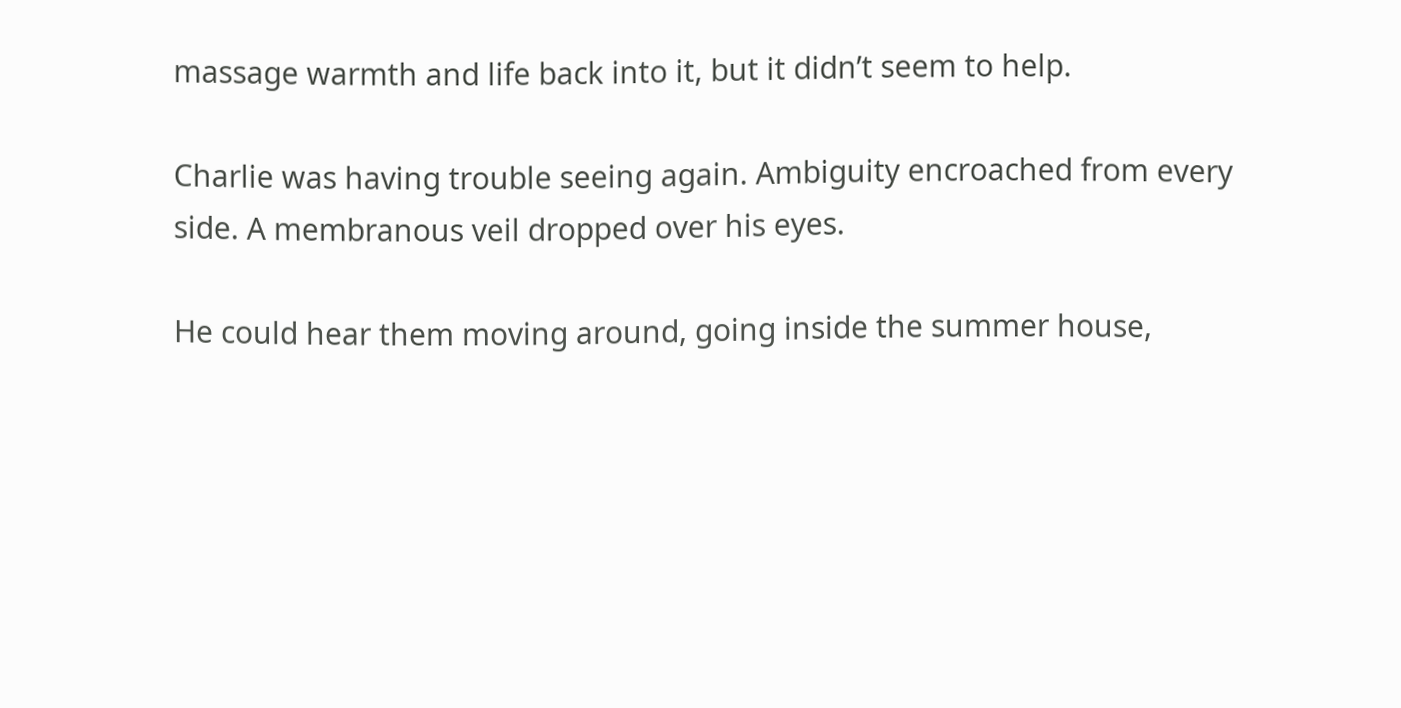massage warmth and life back into it, but it didn’t seem to help.

Charlie was having trouble seeing again. Ambiguity encroached from every side. A membranous veil dropped over his eyes.

He could hear them moving around, going inside the summer house,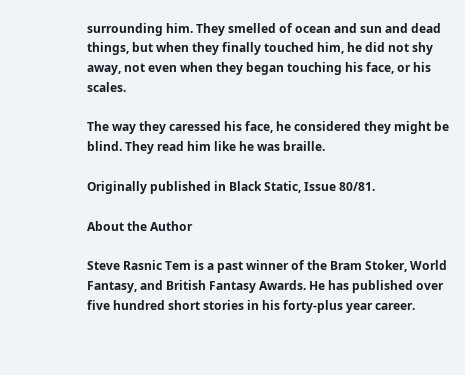surrounding him. They smelled of ocean and sun and dead things, but when they finally touched him, he did not shy away, not even when they began touching his face, or his scales.

The way they caressed his face, he considered they might be blind. They read him like he was braille.

Originally published in Black Static, Issue 80/81.

About the Author

Steve Rasnic Tem is a past winner of the Bram Stoker, World Fantasy, and British Fantasy Awards. He has published over five hundred short stories in his forty-plus year career.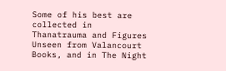Some of his best are collected in Thanatrauma and Figures Unseen from Valancourt Books, and in The Night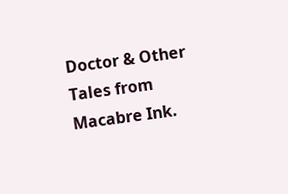Doctor & Other Tales from Macabre Ink.